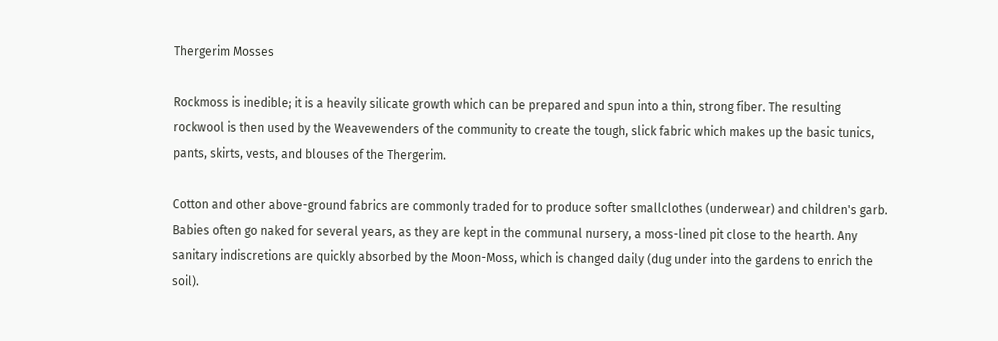Thergerim Mosses

Rockmoss is inedible; it is a heavily silicate growth which can be prepared and spun into a thin, strong fiber. The resulting rockwool is then used by the Weavewenders of the community to create the tough, slick fabric which makes up the basic tunics, pants, skirts, vests, and blouses of the Thergerim.

Cotton and other above-ground fabrics are commonly traded for to produce softer smallclothes (underwear) and children's garb. Babies often go naked for several years, as they are kept in the communal nursery, a moss-lined pit close to the hearth. Any sanitary indiscretions are quickly absorbed by the Moon-Moss, which is changed daily (dug under into the gardens to enrich the soil).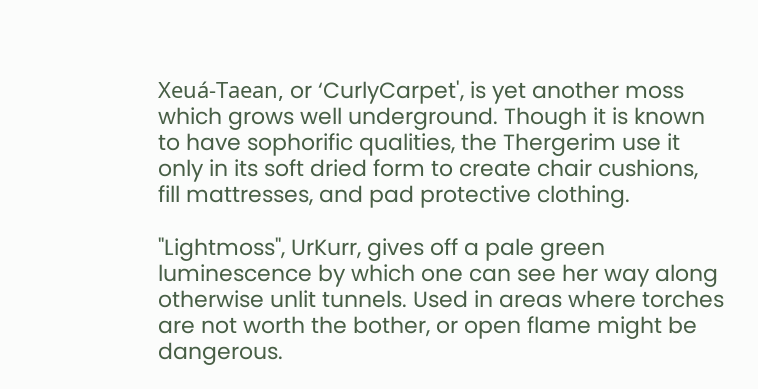Xeuá-Taean, or ‘CurlyCarpet', is yet another moss which grows well underground. Though it is known to have sophorific qualities, the Thergerim use it only in its soft dried form to create chair cushions, fill mattresses, and pad protective clothing.

"Lightmoss", UrKurr, gives off a pale green luminescence by which one can see her way along otherwise unlit tunnels. Used in areas where torches are not worth the bother, or open flame might be dangerous.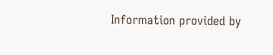Information provided by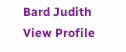Bard Judith View Profile